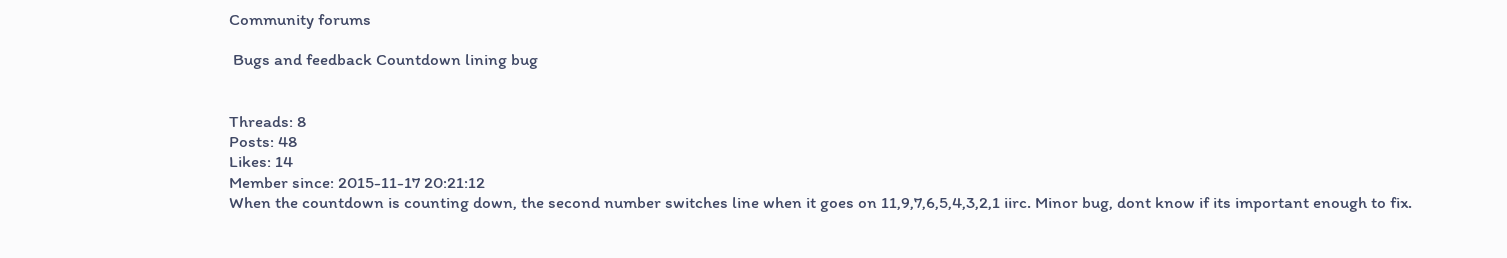Community forums

 Bugs and feedback Countdown lining bug


Threads: 8
Posts: 48
Likes: 14
Member since: 2015-11-17 20:21:12
When the countdown is counting down, the second number switches line when it goes on 11,9,7,6,5,4,3,2,1 iirc. Minor bug, dont know if its important enough to fix.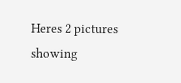Heres 2 pictures showing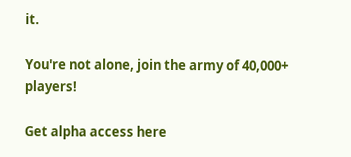it.

You're not alone, join the army of 40,000+ players!

Get alpha access here